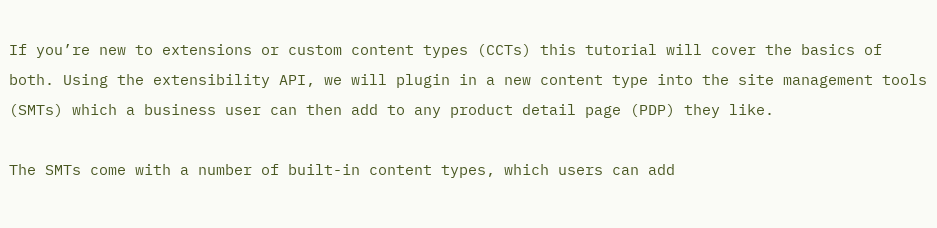If you’re new to extensions or custom content types (CCTs) this tutorial will cover the basics of both. Using the extensibility API, we will plugin in a new content type into the site management tools (SMTs) which a business user can then add to any product detail page (PDP) they like.

The SMTs come with a number of built-in content types, which users can add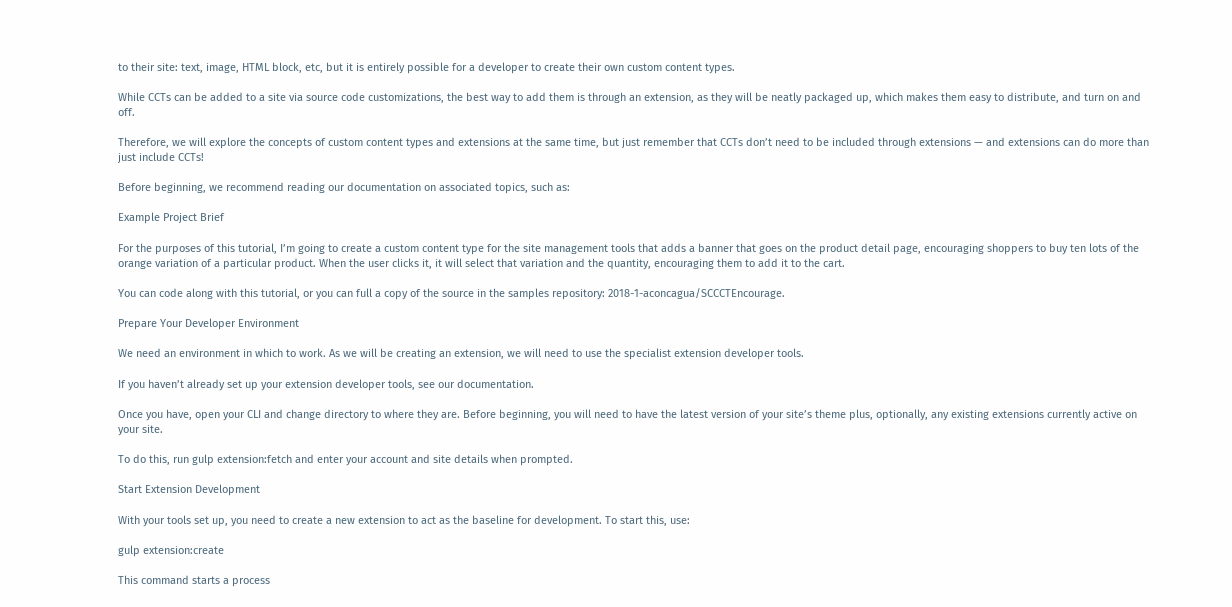to their site: text, image, HTML block, etc, but it is entirely possible for a developer to create their own custom content types.

While CCTs can be added to a site via source code customizations, the best way to add them is through an extension, as they will be neatly packaged up, which makes them easy to distribute, and turn on and off.

Therefore, we will explore the concepts of custom content types and extensions at the same time, but just remember that CCTs don’t need to be included through extensions — and extensions can do more than just include CCTs!

Before beginning, we recommend reading our documentation on associated topics, such as:

Example Project Brief

For the purposes of this tutorial, I’m going to create a custom content type for the site management tools that adds a banner that goes on the product detail page, encouraging shoppers to buy ten lots of the orange variation of a particular product. When the user clicks it, it will select that variation and the quantity, encouraging them to add it to the cart.

You can code along with this tutorial, or you can full a copy of the source in the samples repository: 2018-1-aconcagua/SCCCTEncourage.

Prepare Your Developer Environment

We need an environment in which to work. As we will be creating an extension, we will need to use the specialist extension developer tools.

If you haven’t already set up your extension developer tools, see our documentation.

Once you have, open your CLI and change directory to where they are. Before beginning, you will need to have the latest version of your site’s theme plus, optionally, any existing extensions currently active on your site.

To do this, run gulp extension:fetch and enter your account and site details when prompted.

Start Extension Development

With your tools set up, you need to create a new extension to act as the baseline for development. To start this, use:

gulp extension:create

This command starts a process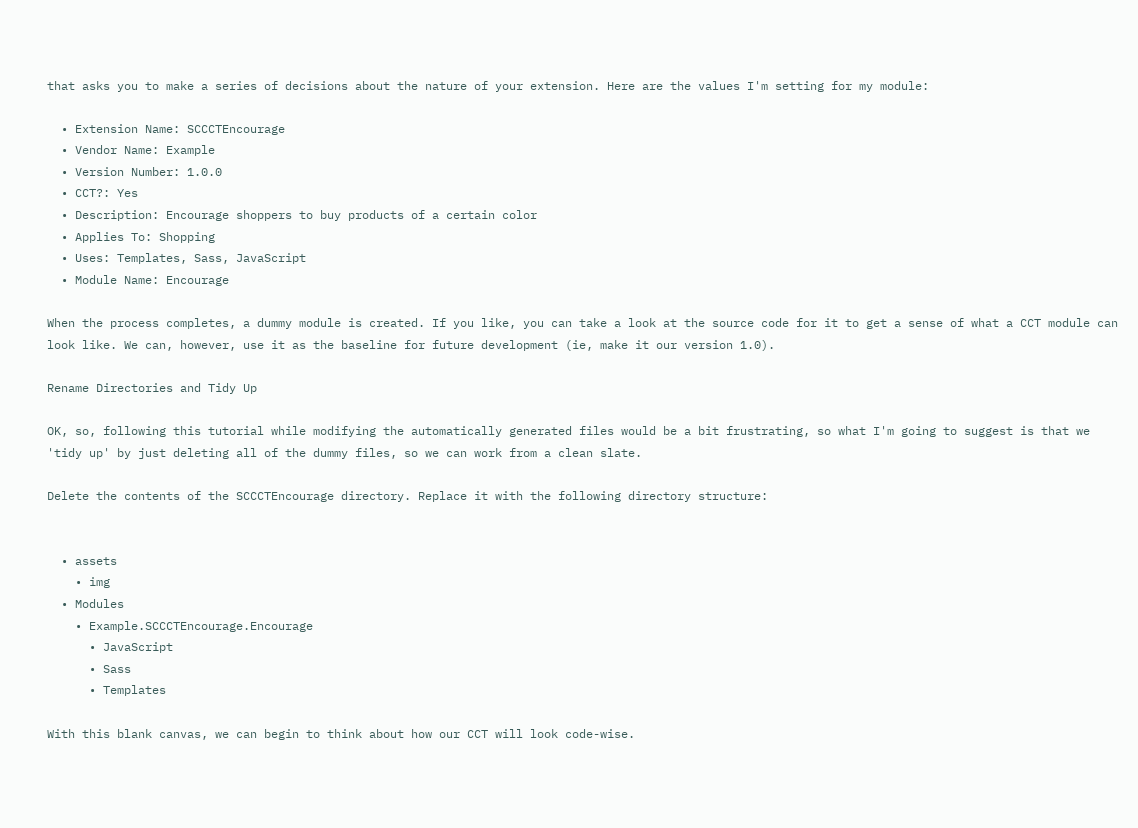that asks you to make a series of decisions about the nature of your extension. Here are the values I'm setting for my module:

  • Extension Name: SCCCTEncourage
  • Vendor Name: Example
  • Version Number: 1.0.0
  • CCT?: Yes
  • Description: Encourage shoppers to buy products of a certain color
  • Applies To: Shopping
  • Uses: Templates, Sass, JavaScript
  • Module Name: Encourage

When the process completes, a dummy module is created. If you like, you can take a look at the source code for it to get a sense of what a CCT module can look like. We can, however, use it as the baseline for future development (ie, make it our version 1.0).

Rename Directories and Tidy Up

OK, so, following this tutorial while modifying the automatically generated files would be a bit frustrating, so what I'm going to suggest is that we 'tidy up' by just deleting all of the dummy files, so we can work from a clean slate.

Delete the contents of the SCCCTEncourage directory. Replace it with the following directory structure:


  • assets
    • img
  • Modules
    • Example.SCCCTEncourage.Encourage
      • JavaScript
      • Sass
      • Templates

With this blank canvas, we can begin to think about how our CCT will look code-wise.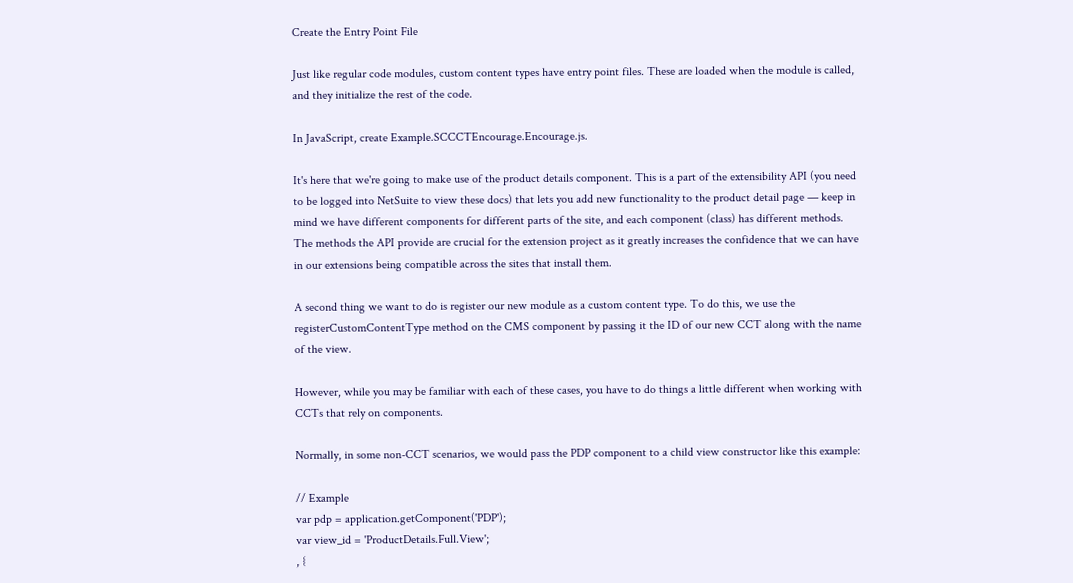Create the Entry Point File

Just like regular code modules, custom content types have entry point files. These are loaded when the module is called, and they initialize the rest of the code.

In JavaScript, create Example.SCCCTEncourage.Encourage.js.

It's here that we're going to make use of the product details component. This is a part of the extensibility API (you need to be logged into NetSuite to view these docs) that lets you add new functionality to the product detail page — keep in mind we have different components for different parts of the site, and each component (class) has different methods. The methods the API provide are crucial for the extension project as it greatly increases the confidence that we can have in our extensions being compatible across the sites that install them.

A second thing we want to do is register our new module as a custom content type. To do this, we use the registerCustomContentType method on the CMS component by passing it the ID of our new CCT along with the name of the view.

However, while you may be familiar with each of these cases, you have to do things a little different when working with CCTs that rely on components.

Normally, in some non-CCT scenarios, we would pass the PDP component to a child view constructor like this example:

// Example
var pdp = application.getComponent('PDP');
var view_id = 'ProductDetails.Full.View';
, {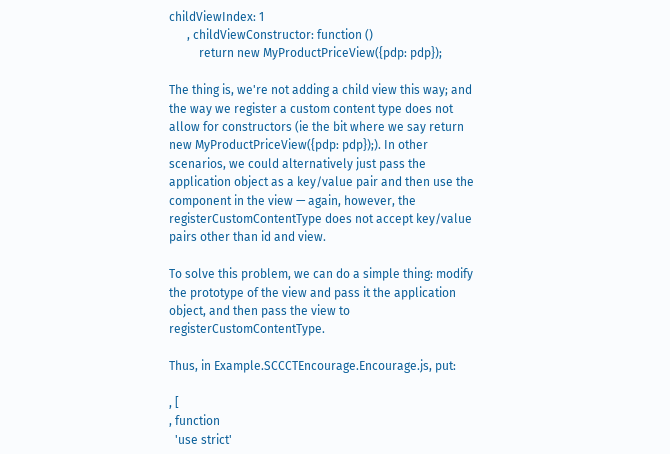childViewIndex: 1
      , childViewConstructor: function ()
          return new MyProductPriceView({pdp: pdp});

The thing is, we're not adding a child view this way; and the way we register a custom content type does not allow for constructors (ie the bit where we say return new MyProductPriceView({pdp: pdp});). In other scenarios, we could alternatively just pass the application object as a key/value pair and then use the component in the view — again, however, the registerCustomContentType does not accept key/value pairs other than id and view.

To solve this problem, we can do a simple thing: modify the prototype of the view and pass it the application object, and then pass the view to registerCustomContentType.

Thus, in Example.SCCCTEncourage.Encourage.js, put:

, [
, function
  'use strict'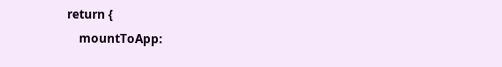return {
    mountToApp: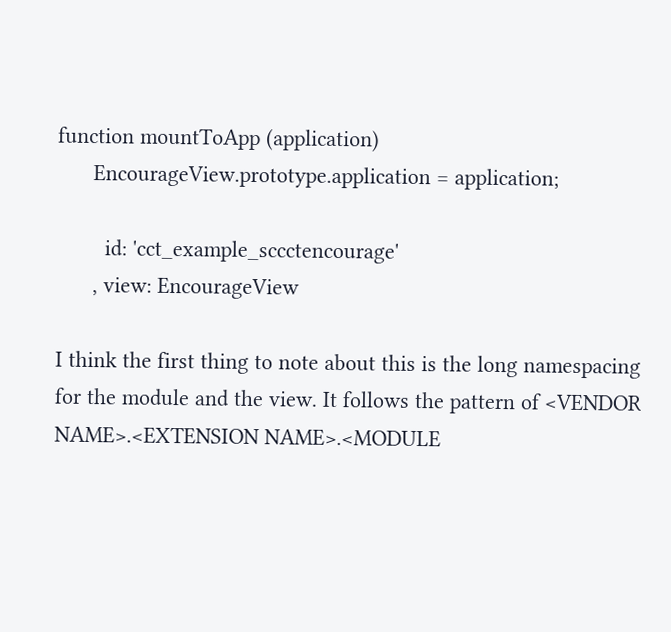function mountToApp (application)
      EncourageView.prototype.application = application;

        id: 'cct_example_sccctencourage'
      , view: EncourageView

I think the first thing to note about this is the long namespacing for the module and the view. It follows the pattern of <VENDOR NAME>.<EXTENSION NAME>.<MODULE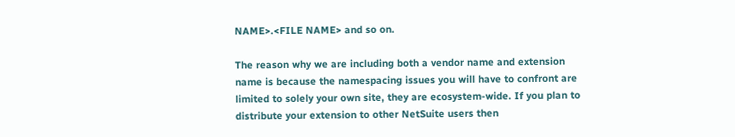NAME>.<FILE NAME> and so on.

The reason why we are including both a vendor name and extension name is because the namespacing issues you will have to confront are limited to solely your own site, they are ecosystem-wide. If you plan to distribute your extension to other NetSuite users then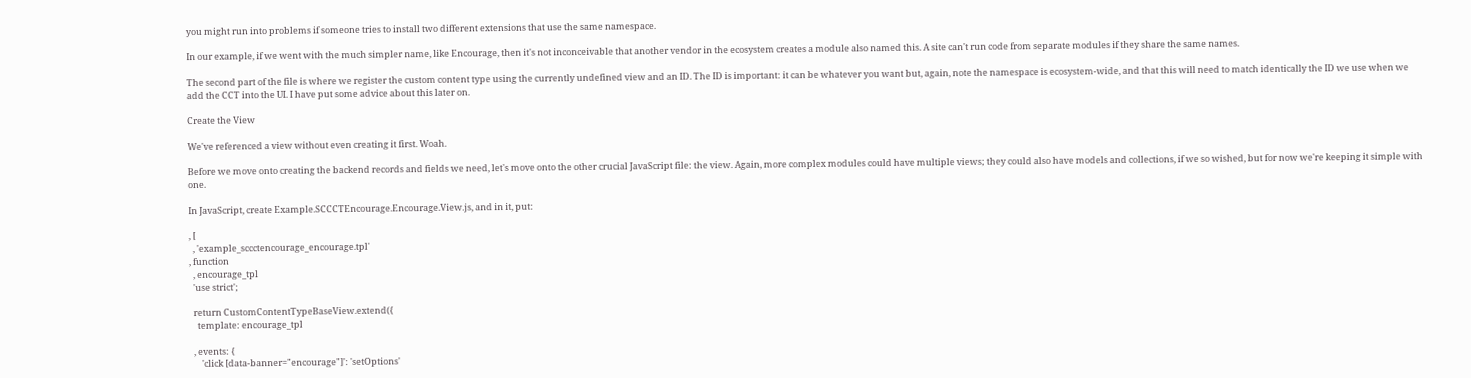you might run into problems if someone tries to install two different extensions that use the same namespace.

In our example, if we went with the much simpler name, like Encourage, then it's not inconceivable that another vendor in the ecosystem creates a module also named this. A site can't run code from separate modules if they share the same names.

The second part of the file is where we register the custom content type using the currently undefined view and an ID. The ID is important: it can be whatever you want but, again, note the namespace is ecosystem-wide, and that this will need to match identically the ID we use when we add the CCT into the UI. I have put some advice about this later on.

Create the View

We've referenced a view without even creating it first. Woah.

Before we move onto creating the backend records and fields we need, let's move onto the other crucial JavaScript file: the view. Again, more complex modules could have multiple views; they could also have models and collections, if we so wished, but for now we're keeping it simple with one.

In JavaScript, create Example.SCCCTEncourage.Encourage.View.js, and in it, put:

, [
  , 'example_sccctencourage_encourage.tpl'
, function
  , encourage_tpl
  'use strict';

  return CustomContentTypeBaseView.extend({
    template: encourage_tpl

  , events: {
      'click [data-banner="encourage"]': 'setOptions'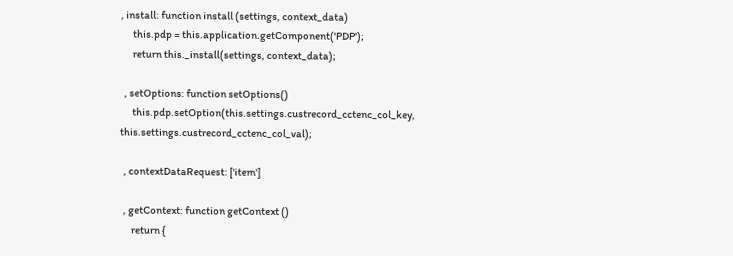, install: function install (settings, context_data)
      this.pdp = this.application.getComponent('PDP');
      return this._install(settings, context_data);

  , setOptions: function setOptions()
      this.pdp.setOption(this.settings.custrecord_cctenc_col_key, this.settings.custrecord_cctenc_col_val);

  , contextDataRequest: ['item']

  , getContext: function getContext ()
      return {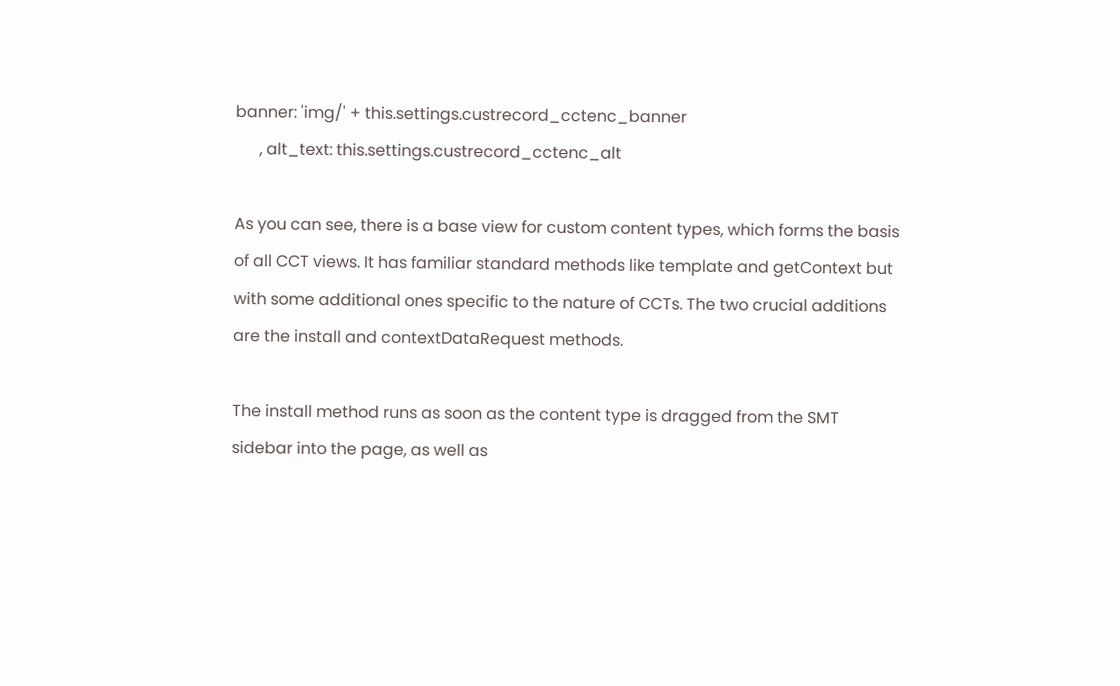banner: 'img/' + this.settings.custrecord_cctenc_banner
      , alt_text: this.settings.custrecord_cctenc_alt

As you can see, there is a base view for custom content types, which forms the basis of all CCT views. It has familiar standard methods like template and getContext but with some additional ones specific to the nature of CCTs. The two crucial additions are the install and contextDataRequest methods.

The install method runs as soon as the content type is dragged from the SMT sidebar into the page, as well as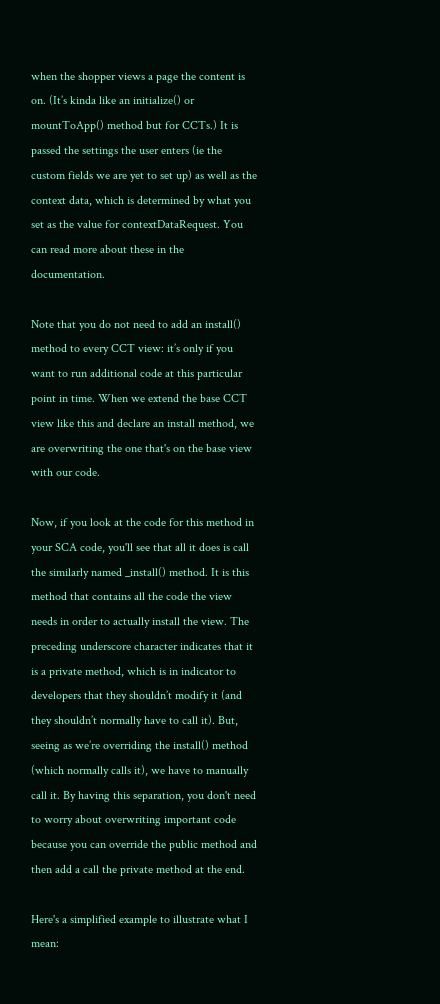when the shopper views a page the content is on. (It’s kinda like an initialize() or mountToApp() method but for CCTs.) It is passed the settings the user enters (ie the custom fields we are yet to set up) as well as the context data, which is determined by what you set as the value for contextDataRequest. You can read more about these in the documentation.

Note that you do not need to add an install() method to every CCT view: it’s only if you want to run additional code at this particular point in time. When we extend the base CCT view like this and declare an install method, we are overwriting the one that's on the base view with our code.

Now, if you look at the code for this method in your SCA code, you'll see that all it does is call the similarly named _install() method. It is this method that contains all the code the view needs in order to actually install the view. The preceding underscore character indicates that it is a private method, which is in indicator to developers that they shouldn’t modify it (and they shouldn’t normally have to call it). But, seeing as we’re overriding the install() method (which normally calls it), we have to manually call it. By having this separation, you don't need to worry about overwriting important code because you can override the public method and then add a call the private method at the end.

Here's a simplified example to illustrate what I mean: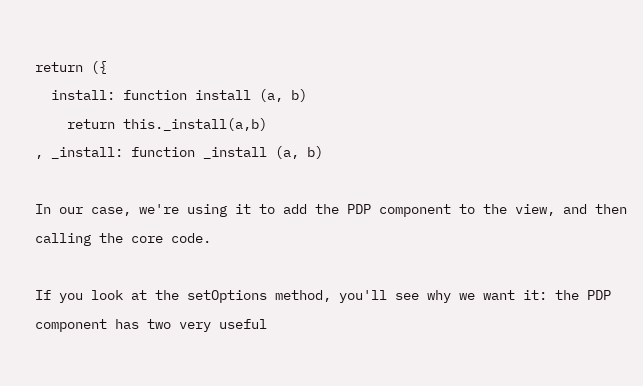return ({
  install: function install (a, b)
    return this._install(a,b)
, _install: function _install (a, b)

In our case, we're using it to add the PDP component to the view, and then calling the core code.

If you look at the setOptions method, you'll see why we want it: the PDP component has two very useful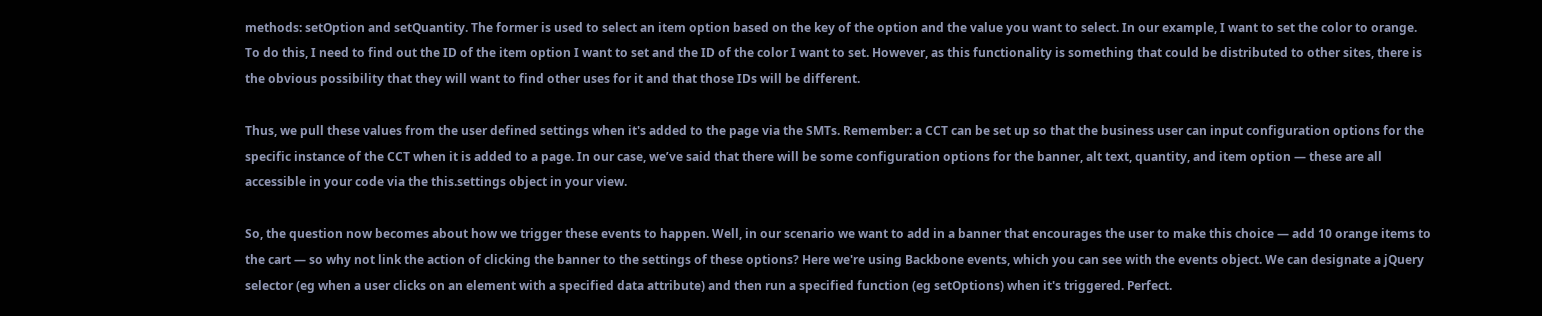methods: setOption and setQuantity. The former is used to select an item option based on the key of the option and the value you want to select. In our example, I want to set the color to orange. To do this, I need to find out the ID of the item option I want to set and the ID of the color I want to set. However, as this functionality is something that could be distributed to other sites, there is the obvious possibility that they will want to find other uses for it and that those IDs will be different.

Thus, we pull these values from the user defined settings when it's added to the page via the SMTs. Remember: a CCT can be set up so that the business user can input configuration options for the specific instance of the CCT when it is added to a page. In our case, we’ve said that there will be some configuration options for the banner, alt text, quantity, and item option — these are all accessible in your code via the this.settings object in your view.

So, the question now becomes about how we trigger these events to happen. Well, in our scenario we want to add in a banner that encourages the user to make this choice — add 10 orange items to the cart — so why not link the action of clicking the banner to the settings of these options? Here we're using Backbone events, which you can see with the events object. We can designate a jQuery selector (eg when a user clicks on an element with a specified data attribute) and then run a specified function (eg setOptions) when it's triggered. Perfect.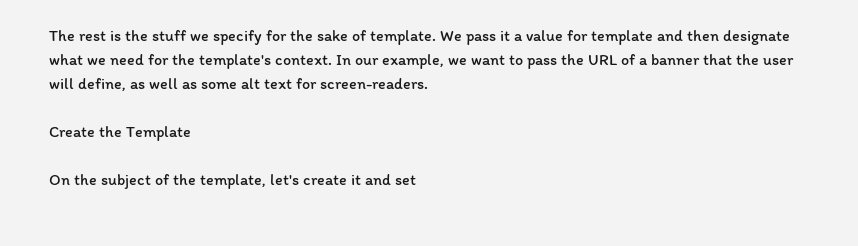The rest is the stuff we specify for the sake of template. We pass it a value for template and then designate what we need for the template's context. In our example, we want to pass the URL of a banner that the user will define, as well as some alt text for screen-readers.

Create the Template

On the subject of the template, let's create it and set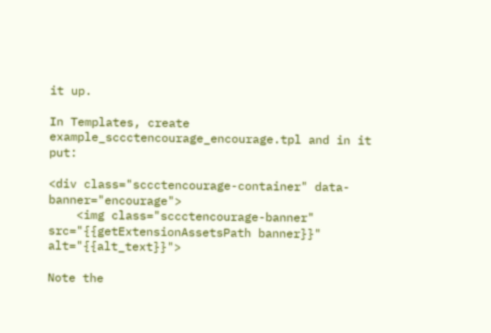it up.

In Templates, create example_sccctencourage_encourage.tpl and in it put:

<div class="sccctencourage-container" data-banner="encourage">
    <img class="sccctencourage-banner" src="{{getExtensionAssetsPath banner}}" alt="{{alt_text}}">

Note the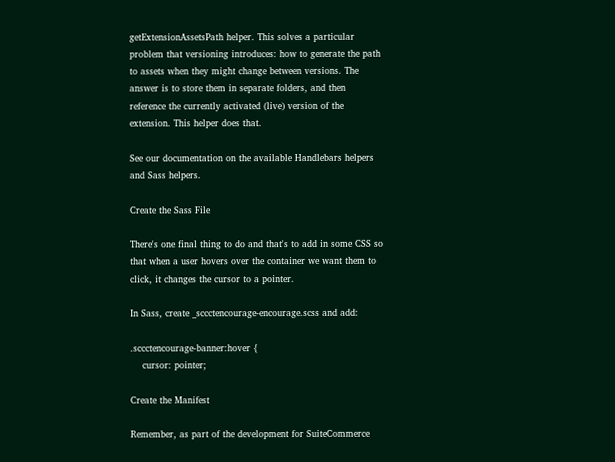getExtensionAssetsPath helper. This solves a particular problem that versioning introduces: how to generate the path to assets when they might change between versions. The answer is to store them in separate folders, and then reference the currently activated (live) version of the extension. This helper does that.

See our documentation on the available Handlebars helpers and Sass helpers.

Create the Sass File

There's one final thing to do and that's to add in some CSS so that when a user hovers over the container we want them to click, it changes the cursor to a pointer.

In Sass, create _sccctencourage-encourage.scss and add:

.sccctencourage-banner:hover {
    cursor: pointer;

Create the Manifest

Remember, as part of the development for SuiteCommerce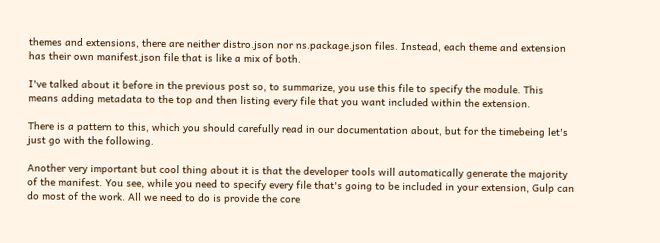themes and extensions, there are neither distro.json nor ns.package.json files. Instead, each theme and extension has their own manifest.json file that is like a mix of both.

I've talked about it before in the previous post so, to summarize, you use this file to specify the module. This means adding metadata to the top and then listing every file that you want included within the extension.

There is a pattern to this, which you should carefully read in our documentation about, but for the timebeing let's just go with the following.

Another very important but cool thing about it is that the developer tools will automatically generate the majority of the manifest. You see, while you need to specify every file that's going to be included in your extension, Gulp can do most of the work. All we need to do is provide the core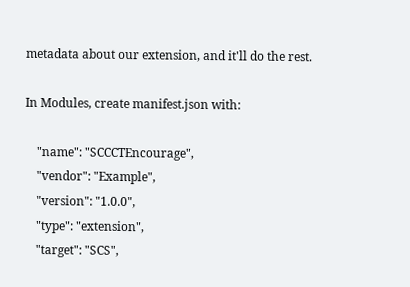metadata about our extension, and it'll do the rest.

In Modules, create manifest.json with:

    "name": "SCCCTEncourage",
    "vendor": "Example",
    "version": "1.0.0",
    "type": "extension",
    "target": "SCS",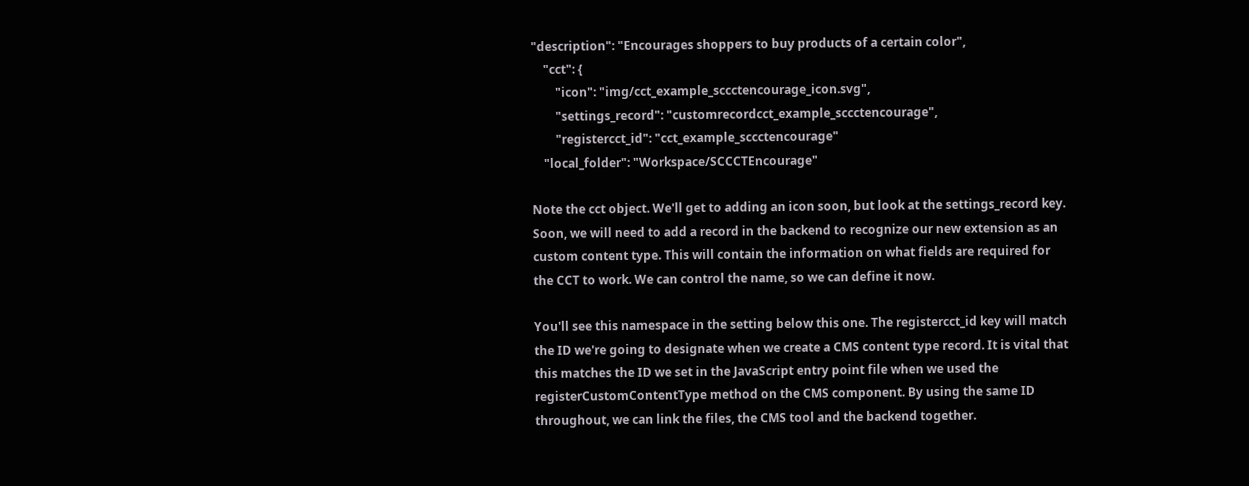"description": "Encourages shoppers to buy products of a certain color",
    "cct": {
        "icon": "img/cct_example_sccctencourage_icon.svg",
        "settings_record": "customrecordcct_example_sccctencourage",
        "registercct_id": "cct_example_sccctencourage"
    "local_folder": "Workspace/SCCCTEncourage"

Note the cct object. We'll get to adding an icon soon, but look at the settings_record key. Soon, we will need to add a record in the backend to recognize our new extension as an custom content type. This will contain the information on what fields are required for the CCT to work. We can control the name, so we can define it now.

You'll see this namespace in the setting below this one. The registercct_id key will match the ID we're going to designate when we create a CMS content type record. It is vital that this matches the ID we set in the JavaScript entry point file when we used the registerCustomContentType method on the CMS component. By using the same ID throughout, we can link the files, the CMS tool and the backend together.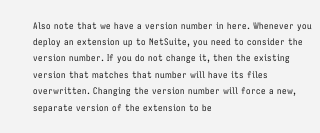Also note that we have a version number in here. Whenever you deploy an extension up to NetSuite, you need to consider the version number. If you do not change it, then the existing version that matches that number will have its files overwritten. Changing the version number will force a new, separate version of the extension to be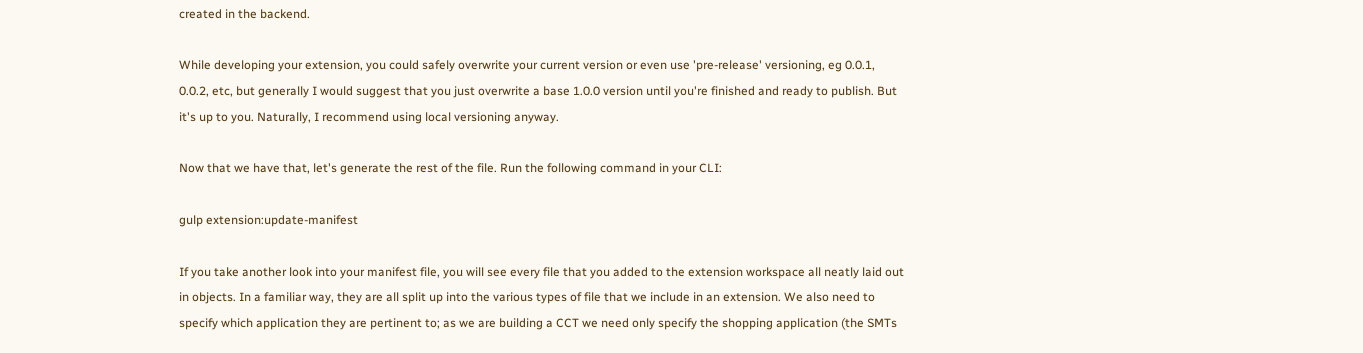created in the backend.

While developing your extension, you could safely overwrite your current version or even use 'pre-release' versioning, eg 0.0.1, 0.0.2, etc, but generally I would suggest that you just overwrite a base 1.0.0 version until you're finished and ready to publish. But it's up to you. Naturally, I recommend using local versioning anyway.

Now that we have that, let's generate the rest of the file. Run the following command in your CLI:

gulp extension:update-manifest

If you take another look into your manifest file, you will see every file that you added to the extension workspace all neatly laid out in objects. In a familiar way, they are all split up into the various types of file that we include in an extension. We also need to specify which application they are pertinent to; as we are building a CCT we need only specify the shopping application (the SMTs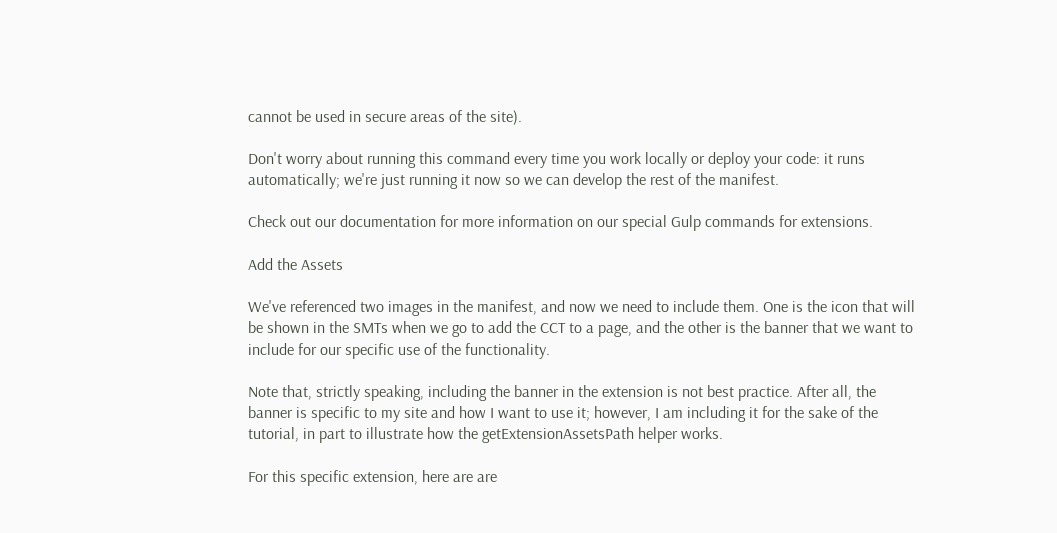cannot be used in secure areas of the site).

Don't worry about running this command every time you work locally or deploy your code: it runs automatically; we're just running it now so we can develop the rest of the manifest.

Check out our documentation for more information on our special Gulp commands for extensions.

Add the Assets

We've referenced two images in the manifest, and now we need to include them. One is the icon that will be shown in the SMTs when we go to add the CCT to a page, and the other is the banner that we want to include for our specific use of the functionality.

Note that, strictly speaking, including the banner in the extension is not best practice. After all, the banner is specific to my site and how I want to use it; however, I am including it for the sake of the tutorial, in part to illustrate how the getExtensionAssetsPath helper works.

For this specific extension, here are are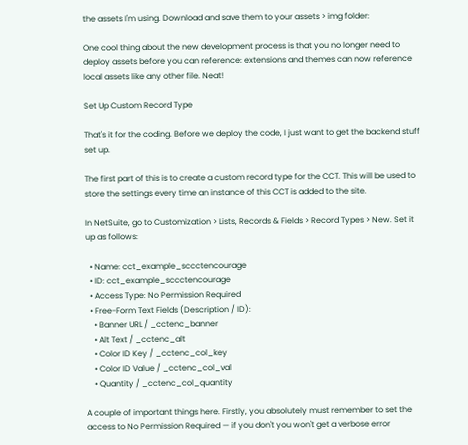the assets I'm using. Download and save them to your assets > img folder:

One cool thing about the new development process is that you no longer need to deploy assets before you can reference: extensions and themes can now reference local assets like any other file. Neat!

Set Up Custom Record Type

That's it for the coding. Before we deploy the code, I just want to get the backend stuff set up.

The first part of this is to create a custom record type for the CCT. This will be used to store the settings every time an instance of this CCT is added to the site.

In NetSuite, go to Customization > Lists, Records & Fields > Record Types > New. Set it up as follows:

  • Name: cct_example_sccctencourage
  • ID: cct_example_sccctencourage
  • Access Type: No Permission Required
  • Free-Form Text Fields (Description / ID):
    • Banner URL / _cctenc_banner
    • Alt Text / _cctenc_alt
    • Color ID Key / _cctenc_col_key
    • Color ID Value / _cctenc_col_val
    • Quantity / _cctenc_col_quantity

A couple of important things here. Firstly, you absolutely must remember to set the access to No Permission Required — if you don't you won't get a verbose error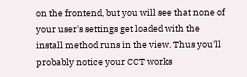on the frontend, but you will see that none of your user's settings get loaded with the install method runs in the view. Thus you'll probably notice your CCT works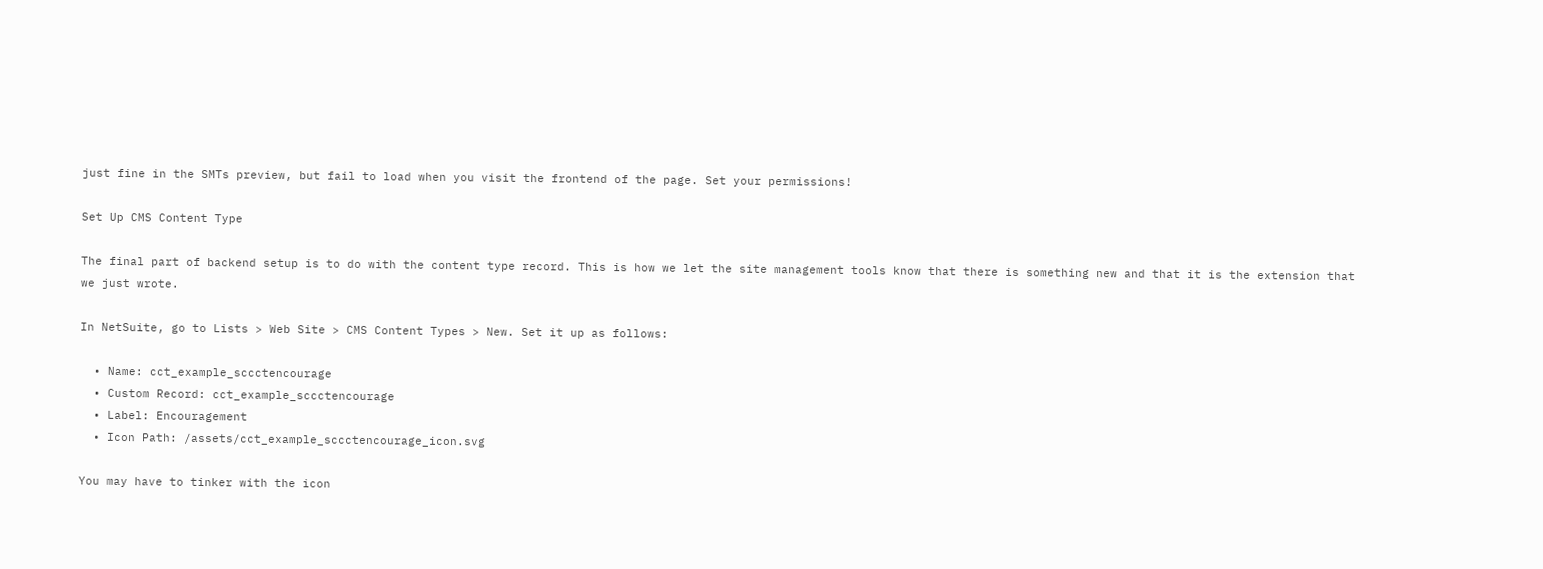just fine in the SMTs preview, but fail to load when you visit the frontend of the page. Set your permissions!

Set Up CMS Content Type

The final part of backend setup is to do with the content type record. This is how we let the site management tools know that there is something new and that it is the extension that we just wrote.

In NetSuite, go to Lists > Web Site > CMS Content Types > New. Set it up as follows:

  • Name: cct_example_sccctencourage
  • Custom Record: cct_example_sccctencourage
  • Label: Encouragement
  • Icon Path: /assets/cct_example_sccctencourage_icon.svg

You may have to tinker with the icon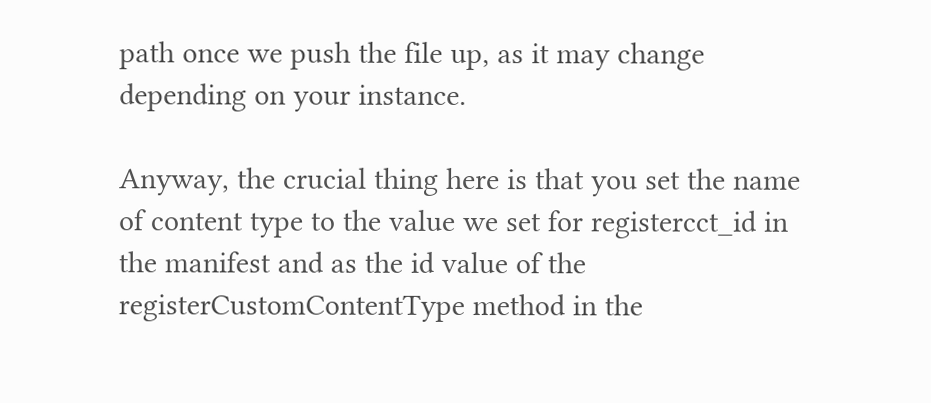path once we push the file up, as it may change depending on your instance.

Anyway, the crucial thing here is that you set the name of content type to the value we set for registercct_id in the manifest and as the id value of the registerCustomContentType method in the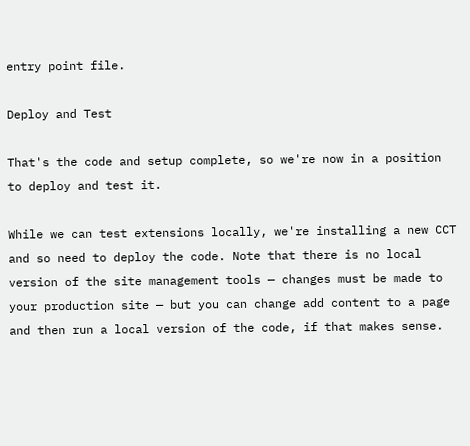entry point file.

Deploy and Test

That's the code and setup complete, so we're now in a position to deploy and test it.

While we can test extensions locally, we're installing a new CCT and so need to deploy the code. Note that there is no local version of the site management tools — changes must be made to your production site — but you can change add content to a page and then run a local version of the code, if that makes sense.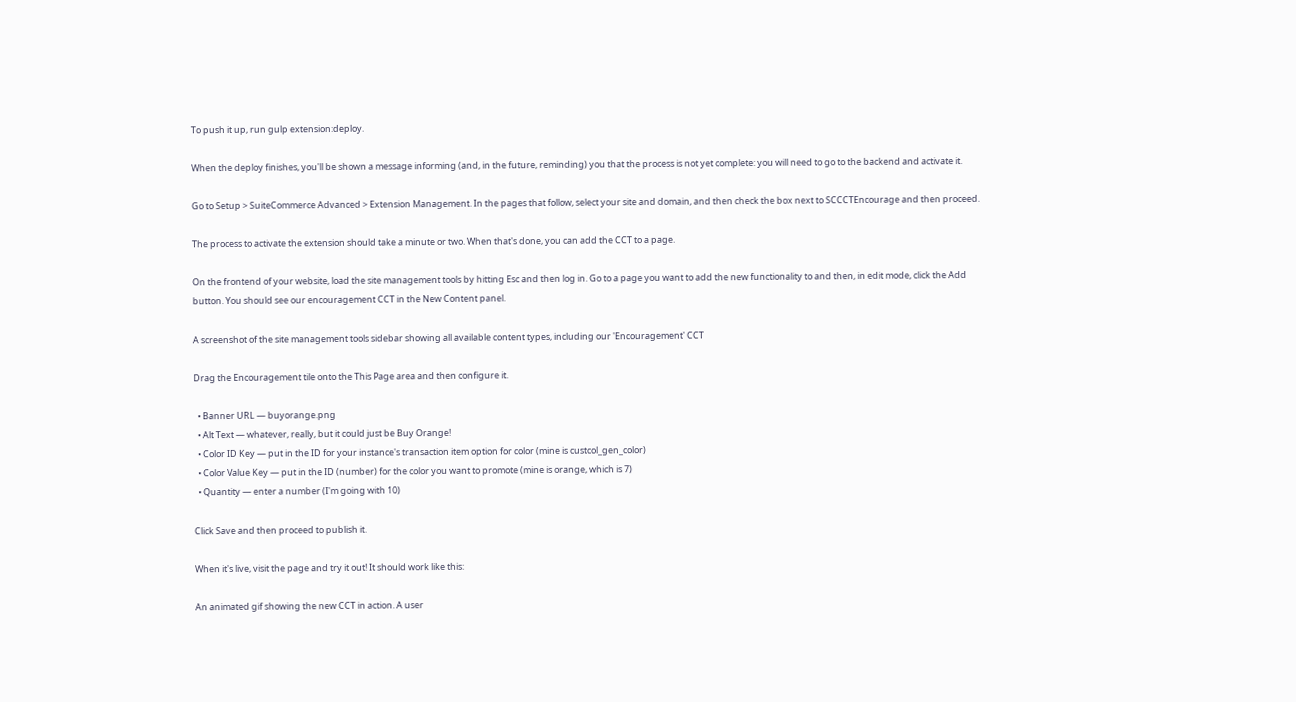To push it up, run gulp extension:deploy.

When the deploy finishes, you'll be shown a message informing (and, in the future, reminding) you that the process is not yet complete: you will need to go to the backend and activate it.

Go to Setup > SuiteCommerce Advanced > Extension Management. In the pages that follow, select your site and domain, and then check the box next to SCCCTEncourage and then proceed.

The process to activate the extension should take a minute or two. When that's done, you can add the CCT to a page.

On the frontend of your website, load the site management tools by hitting Esc and then log in. Go to a page you want to add the new functionality to and then, in edit mode, click the Add button. You should see our encouragement CCT in the New Content panel.

A screenshot of the site management tools sidebar showing all available content types, including our 'Encouragement' CCT

Drag the Encouragement tile onto the This Page area and then configure it.

  • Banner URL — buyorange.png
  • Alt Text — whatever, really, but it could just be Buy Orange!
  • Color ID Key — put in the ID for your instance's transaction item option for color (mine is custcol_gen_color)
  • Color Value Key — put in the ID (number) for the color you want to promote (mine is orange, which is 7)
  • Quantity — enter a number (I'm going with 10)

Click Save and then proceed to publish it.

When it's live, visit the page and try it out! It should work like this:

An animated gif showing the new CCT in action. A user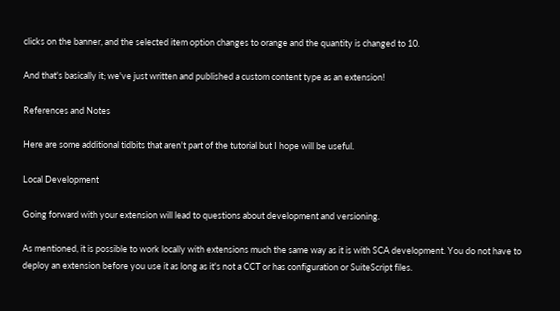clicks on the banner, and the selected item option changes to orange and the quantity is changed to 10.

And that's basically it; we've just written and published a custom content type as an extension!

References and Notes

Here are some additional tidbits that aren't part of the tutorial but I hope will be useful.

Local Development

Going forward with your extension will lead to questions about development and versioning.

As mentioned, it is possible to work locally with extensions much the same way as it is with SCA development. You do not have to deploy an extension before you use it as long as it's not a CCT or has configuration or SuiteScript files.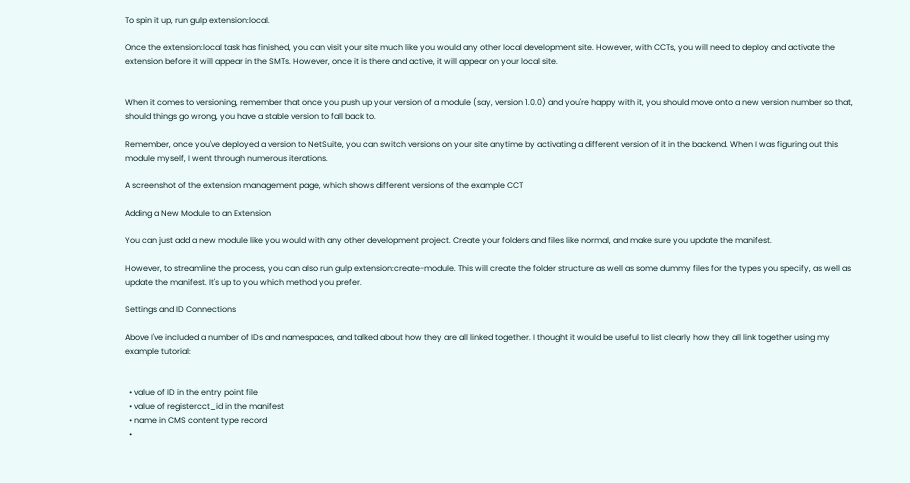To spin it up, run gulp extension:local.

Once the extension:local task has finished, you can visit your site much like you would any other local development site. However, with CCTs, you will need to deploy and activate the extension before it will appear in the SMTs. However, once it is there and active, it will appear on your local site.


When it comes to versioning, remember that once you push up your version of a module (say, version 1.0.0) and you're happy with it, you should move onto a new version number so that, should things go wrong, you have a stable version to fall back to.

Remember, once you've deployed a version to NetSuite, you can switch versions on your site anytime by activating a different version of it in the backend. When I was figuring out this module myself, I went through numerous iterations.

A screenshot of the extension management page, which shows different versions of the example CCT

Adding a New Module to an Extension

You can just add a new module like you would with any other development project. Create your folders and files like normal, and make sure you update the manifest.

However, to streamline the process, you can also run gulp extension:create-module. This will create the folder structure as well as some dummy files for the types you specify, as well as update the manifest. It's up to you which method you prefer.

Settings and ID Connections

Above I've included a number of IDs and namespaces, and talked about how they are all linked together. I thought it would be useful to list clearly how they all link together using my example tutorial:


  • value of ID in the entry point file
  • value of registercct_id in the manifest
  • name in CMS content type record
  •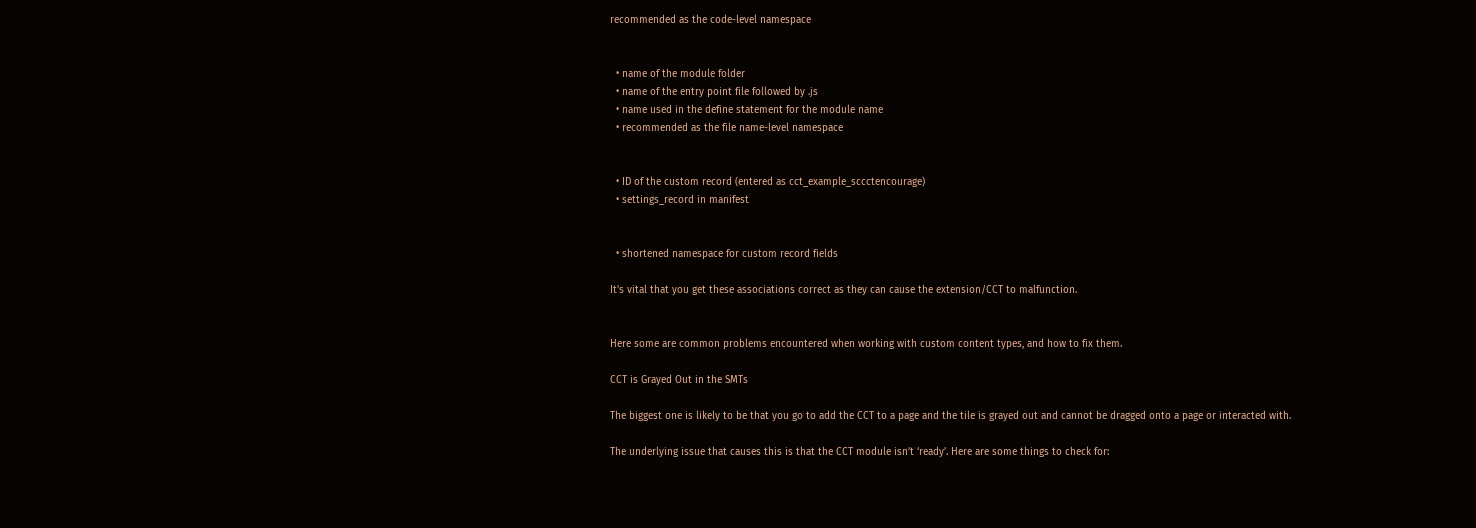recommended as the code-level namespace


  • name of the module folder
  • name of the entry point file followed by .js
  • name used in the define statement for the module name
  • recommended as the file name-level namespace


  • ID of the custom record (entered as cct_example_sccctencourage)
  • settings_record in manifest


  • shortened namespace for custom record fields

It's vital that you get these associations correct as they can cause the extension/CCT to malfunction.


Here some are common problems encountered when working with custom content types, and how to fix them.

CCT is Grayed Out in the SMTs

The biggest one is likely to be that you go to add the CCT to a page and the tile is grayed out and cannot be dragged onto a page or interacted with.

The underlying issue that causes this is that the CCT module isn’t ‘ready’. Here are some things to check for: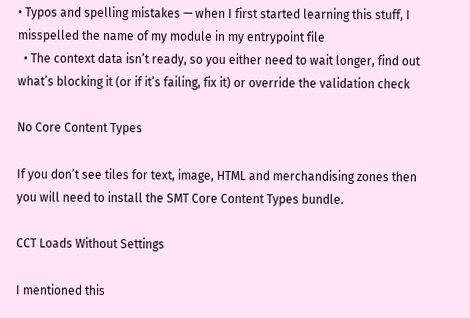• Typos and spelling mistakes — when I first started learning this stuff, I misspelled the name of my module in my entrypoint file
  • The context data isn’t ready, so you either need to wait longer, find out what’s blocking it (or if it’s failing, fix it) or override the validation check

No Core Content Types

If you don’t see tiles for text, image, HTML and merchandising zones then you will need to install the SMT Core Content Types bundle.

CCT Loads Without Settings

I mentioned this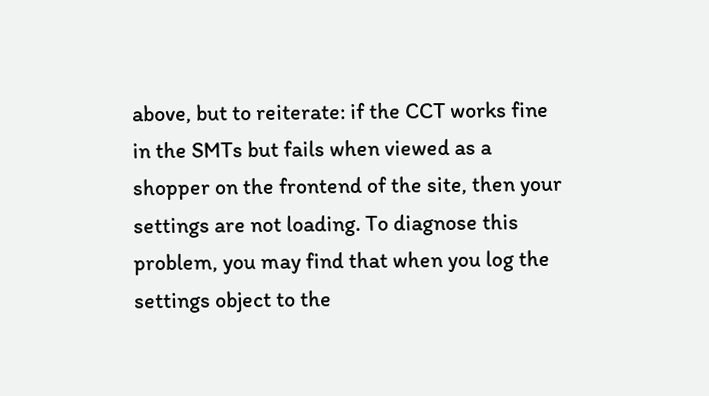above, but to reiterate: if the CCT works fine in the SMTs but fails when viewed as a shopper on the frontend of the site, then your settings are not loading. To diagnose this problem, you may find that when you log the settings object to the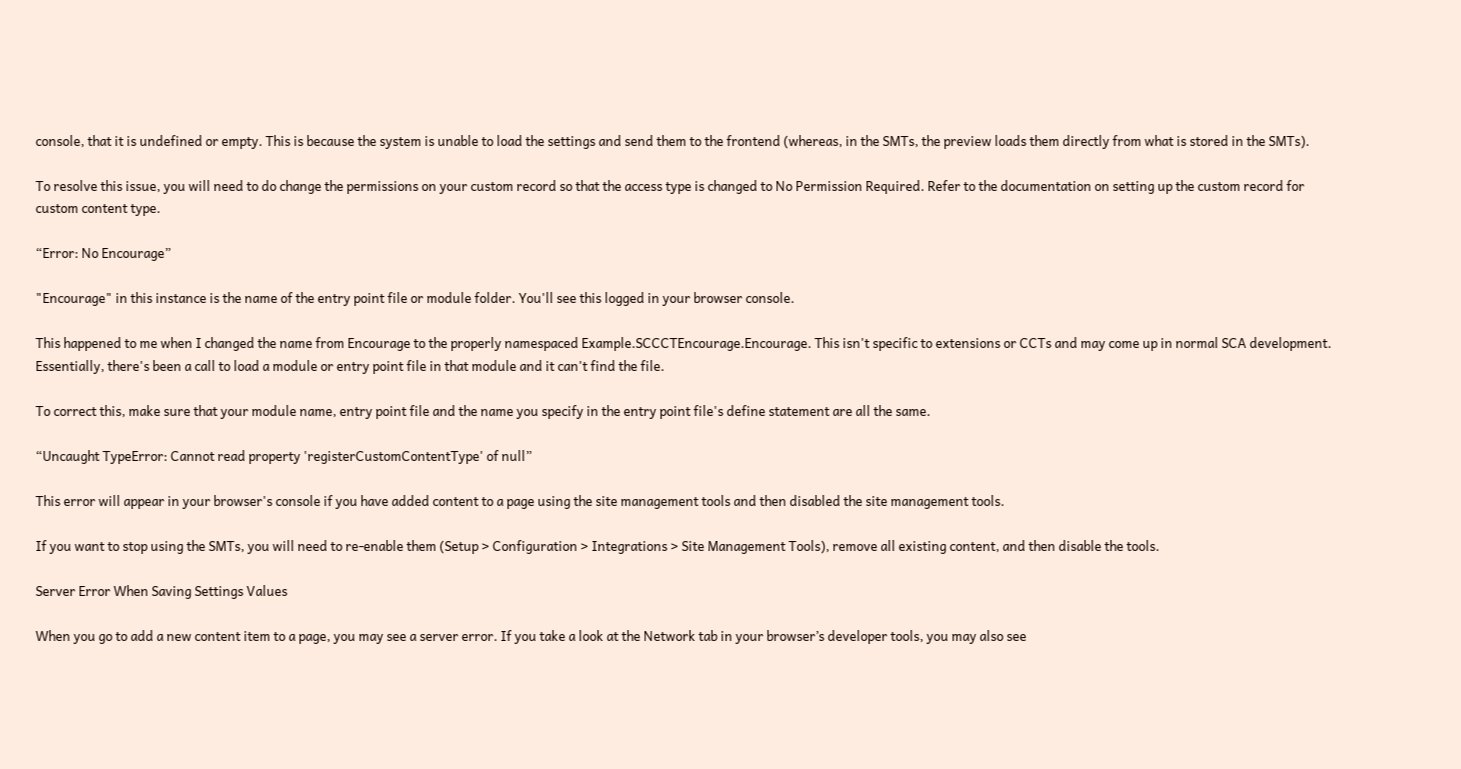console, that it is undefined or empty. This is because the system is unable to load the settings and send them to the frontend (whereas, in the SMTs, the preview loads them directly from what is stored in the SMTs).

To resolve this issue, you will need to do change the permissions on your custom record so that the access type is changed to No Permission Required. Refer to the documentation on setting up the custom record for custom content type.

“Error: No Encourage”

"Encourage" in this instance is the name of the entry point file or module folder. You'll see this logged in your browser console.

This happened to me when I changed the name from Encourage to the properly namespaced Example.SCCCTEncourage.Encourage. This isn't specific to extensions or CCTs and may come up in normal SCA development. Essentially, there's been a call to load a module or entry point file in that module and it can't find the file.

To correct this, make sure that your module name, entry point file and the name you specify in the entry point file's define statement are all the same.

“Uncaught TypeError: Cannot read property 'registerCustomContentType' of null”

This error will appear in your browser's console if you have added content to a page using the site management tools and then disabled the site management tools.

If you want to stop using the SMTs, you will need to re-enable them (Setup > Configuration > Integrations > Site Management Tools), remove all existing content, and then disable the tools.

Server Error When Saving Settings Values

When you go to add a new content item to a page, you may see a server error. If you take a look at the Network tab in your browser’s developer tools, you may also see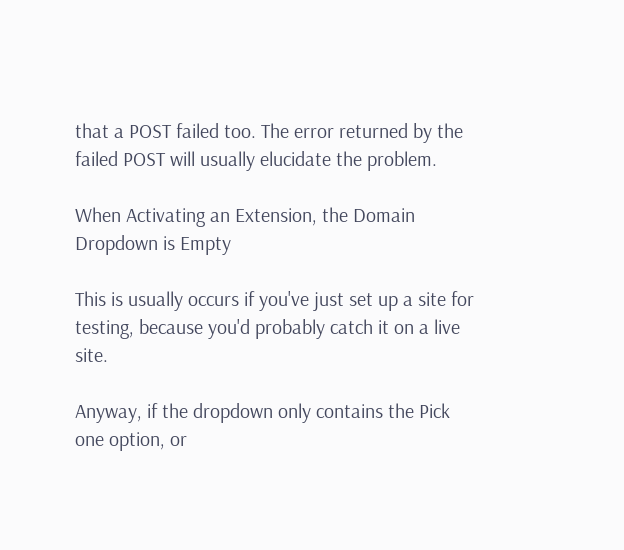that a POST failed too. The error returned by the failed POST will usually elucidate the problem.

When Activating an Extension, the Domain Dropdown is Empty

This is usually occurs if you've just set up a site for testing, because you'd probably catch it on a live site.

Anyway, if the dropdown only contains the Pick one option, or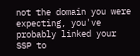not the domain you were expecting, you've probably linked your SSP to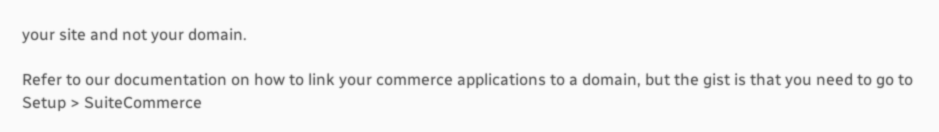your site and not your domain.

Refer to our documentation on how to link your commerce applications to a domain, but the gist is that you need to go to Setup > SuiteCommerce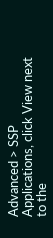Advanced > SSP Applications, click View next to the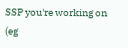SSP you're working on (eg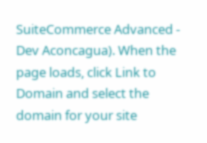SuiteCommerce Advanced - Dev Aconcagua). When the page loads, click Link to Domain and select the domain for your site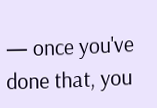— once you've done that, you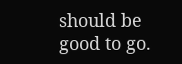should be good to go.